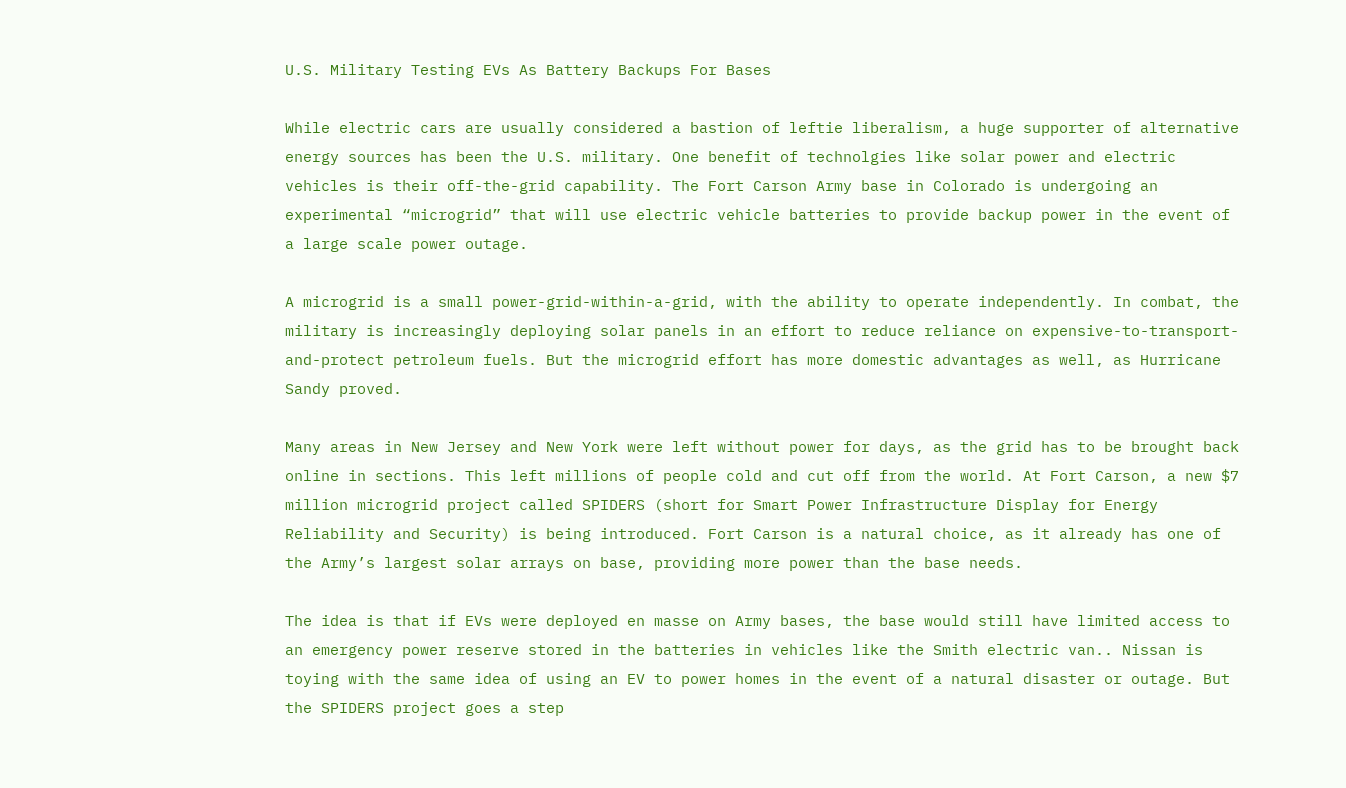U.S. Military Testing EVs As Battery Backups For Bases

While electric cars are usually considered a bastion of leftie liberalism, a huge supporter of alternative energy sources has been the U.S. military. One benefit of technolgies like solar power and electric vehicles is their off-the-grid capability. The Fort Carson Army base in Colorado is undergoing an experimental “microgrid” that will use electric vehicle batteries to provide backup power in the event of a large scale power outage.

A microgrid is a small power-grid-within-a-grid, with the ability to operate independently. In combat, the military is increasingly deploying solar panels in an effort to reduce reliance on expensive-to-transport-and-protect petroleum fuels. But the microgrid effort has more domestic advantages as well, as Hurricane Sandy proved.

Many areas in New Jersey and New York were left without power for days, as the grid has to be brought back online in sections. This left millions of people cold and cut off from the world. At Fort Carson, a new $7 million microgrid project called SPIDERS (short for Smart Power Infrastructure Display for Energy Reliability and Security) is being introduced. Fort Carson is a natural choice, as it already has one of the Army’s largest solar arrays on base, providing more power than the base needs.

The idea is that if EVs were deployed en masse on Army bases, the base would still have limited access to an emergency power reserve stored in the batteries in vehicles like the Smith electric van.. Nissan is toying with the same idea of using an EV to power homes in the event of a natural disaster or outage. But the SPIDERS project goes a step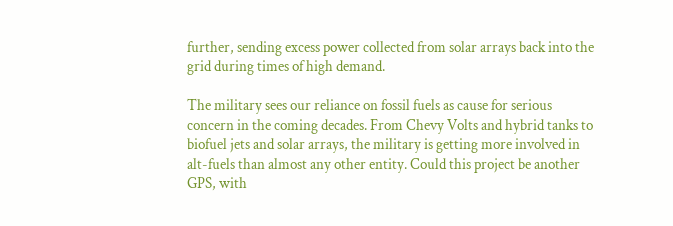further, sending excess power collected from solar arrays back into the grid during times of high demand.

The military sees our reliance on fossil fuels as cause for serious concern in the coming decades. From Chevy Volts and hybrid tanks to biofuel jets and solar arrays, the military is getting more involved in alt-fuels than almost any other entity. Could this project be another GPS, with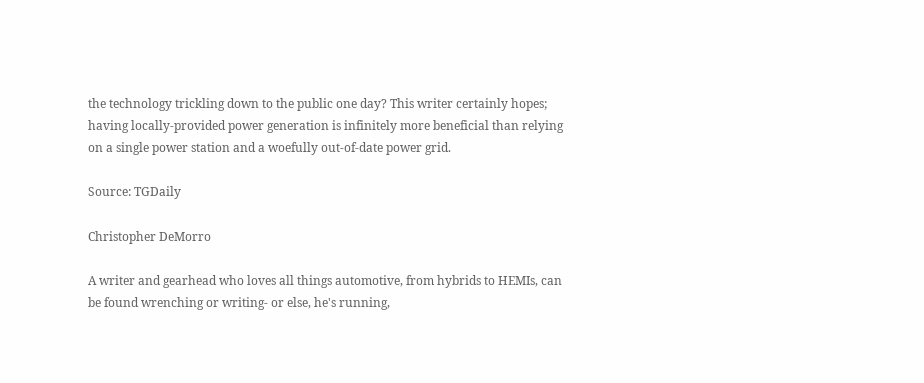the technology trickling down to the public one day? This writer certainly hopes; having locally-provided power generation is infinitely more beneficial than relying on a single power station and a woefully out-of-date power grid.

Source: TGDaily

Christopher DeMorro

A writer and gearhead who loves all things automotive, from hybrids to HEMIs, can be found wrenching or writing- or else, he's running,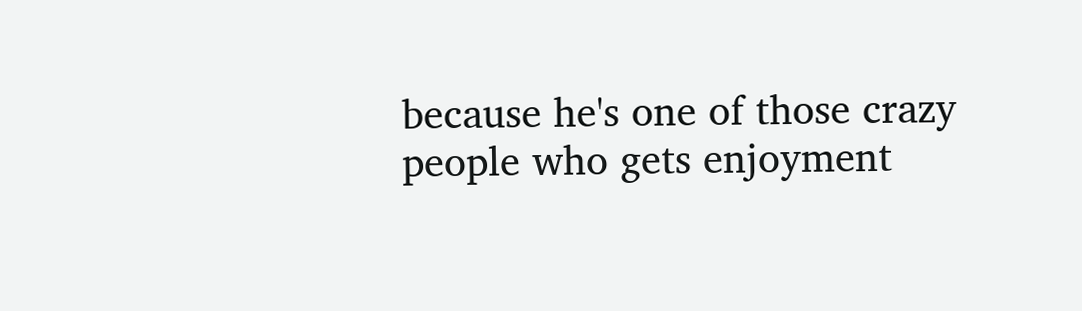because he's one of those crazy people who gets enjoyment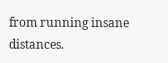from running insane distances.